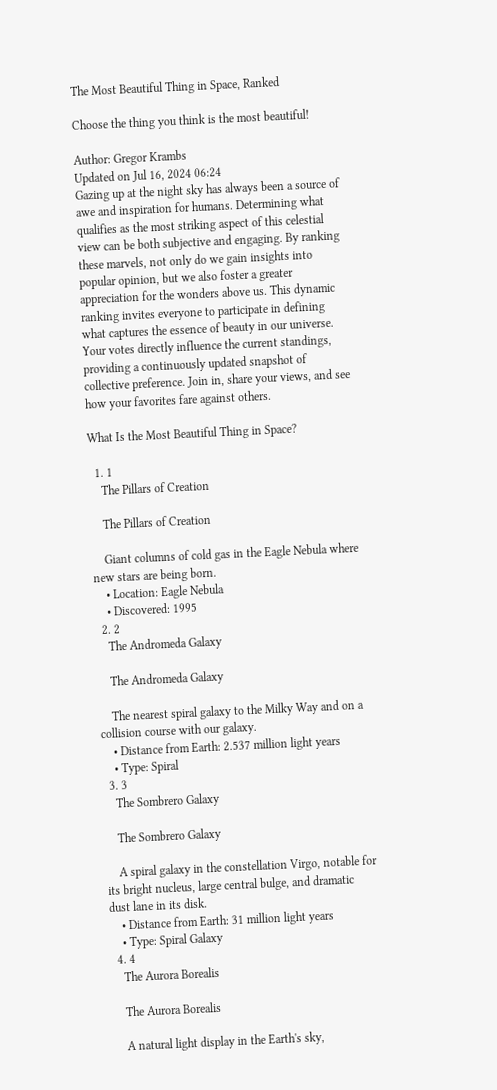The Most Beautiful Thing in Space, Ranked

Choose the thing you think is the most beautiful!

Author: Gregor Krambs
Updated on Jul 16, 2024 06:24
Gazing up at the night sky has always been a source of awe and inspiration for humans. Determining what qualifies as the most striking aspect of this celestial view can be both subjective and engaging. By ranking these marvels, not only do we gain insights into popular opinion, but we also foster a greater appreciation for the wonders above us. This dynamic ranking invites everyone to participate in defining what captures the essence of beauty in our universe. Your votes directly influence the current standings, providing a continuously updated snapshot of collective preference. Join in, share your views, and see how your favorites fare against others.

What Is the Most Beautiful Thing in Space?

  1. 1
    The Pillars of Creation

    The Pillars of Creation

    Giant columns of cold gas in the Eagle Nebula where new stars are being born.
    • Location: Eagle Nebula
    • Discovered: 1995
  2. 2
    The Andromeda Galaxy

    The Andromeda Galaxy

    The nearest spiral galaxy to the Milky Way and on a collision course with our galaxy.
    • Distance from Earth: 2.537 million light years
    • Type: Spiral
  3. 3
    The Sombrero Galaxy

    The Sombrero Galaxy

    A spiral galaxy in the constellation Virgo, notable for its bright nucleus, large central bulge, and dramatic dust lane in its disk.
    • Distance from Earth: 31 million light years
    • Type: Spiral Galaxy
  4. 4
    The Aurora Borealis

    The Aurora Borealis

    A natural light display in the Earth's sky,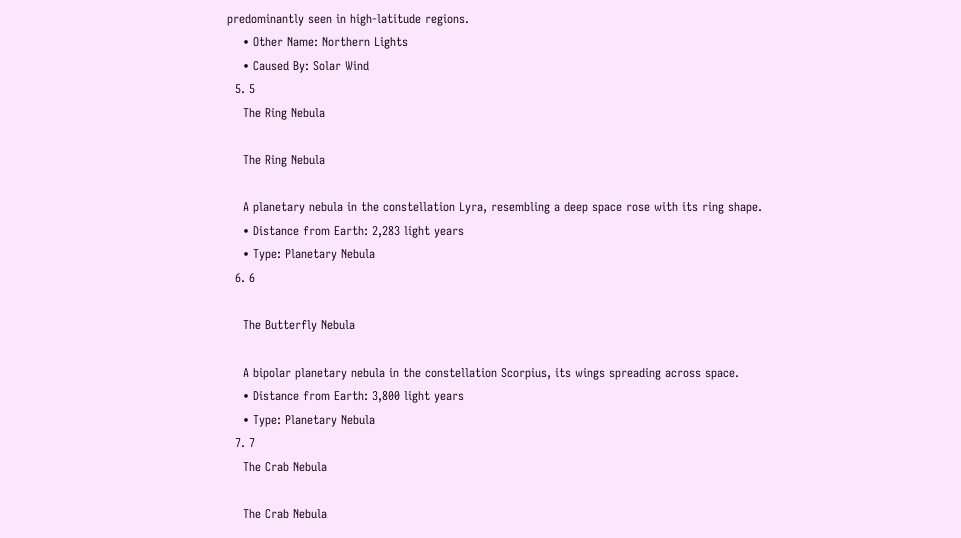predominantly seen in high-latitude regions.
    • Other Name: Northern Lights
    • Caused By: Solar Wind
  5. 5
    The Ring Nebula

    The Ring Nebula

    A planetary nebula in the constellation Lyra, resembling a deep space rose with its ring shape.
    • Distance from Earth: 2,283 light years
    • Type: Planetary Nebula
  6. 6

    The Butterfly Nebula

    A bipolar planetary nebula in the constellation Scorpius, its wings spreading across space.
    • Distance from Earth: 3,800 light years
    • Type: Planetary Nebula
  7. 7
    The Crab Nebula

    The Crab Nebula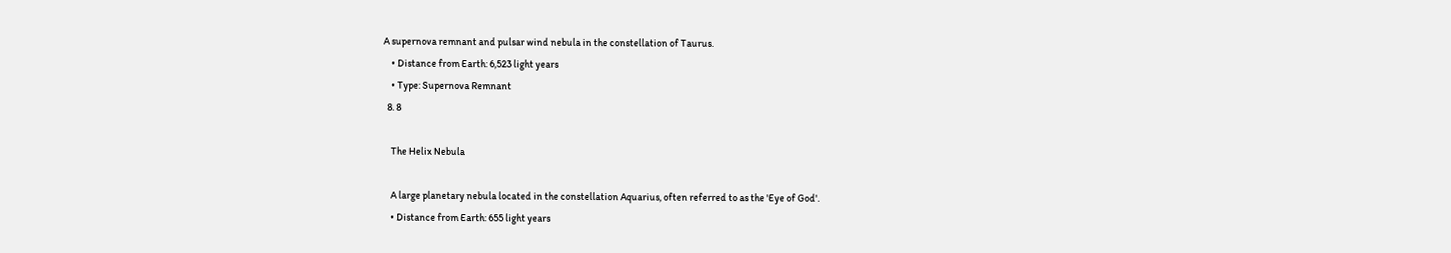A supernova remnant and pulsar wind nebula in the constellation of Taurus.
    • Distance from Earth: 6,523 light years
    • Type: Supernova Remnant
  8. 8

    The Helix Nebula

    A large planetary nebula located in the constellation Aquarius, often referred to as the 'Eye of God'.
    • Distance from Earth: 655 light years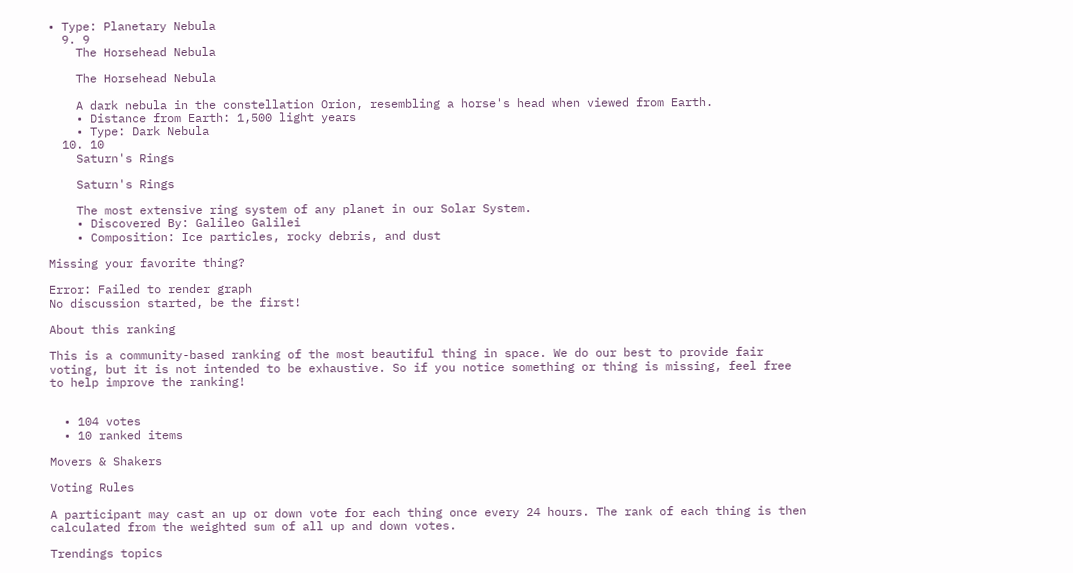• Type: Planetary Nebula
  9. 9
    The Horsehead Nebula

    The Horsehead Nebula

    A dark nebula in the constellation Orion, resembling a horse's head when viewed from Earth.
    • Distance from Earth: 1,500 light years
    • Type: Dark Nebula
  10. 10
    Saturn's Rings

    Saturn's Rings

    The most extensive ring system of any planet in our Solar System.
    • Discovered By: Galileo Galilei
    • Composition: Ice particles, rocky debris, and dust

Missing your favorite thing?

Error: Failed to render graph
No discussion started, be the first!

About this ranking

This is a community-based ranking of the most beautiful thing in space. We do our best to provide fair voting, but it is not intended to be exhaustive. So if you notice something or thing is missing, feel free to help improve the ranking!


  • 104 votes
  • 10 ranked items

Movers & Shakers

Voting Rules

A participant may cast an up or down vote for each thing once every 24 hours. The rank of each thing is then calculated from the weighted sum of all up and down votes.

Trendings topics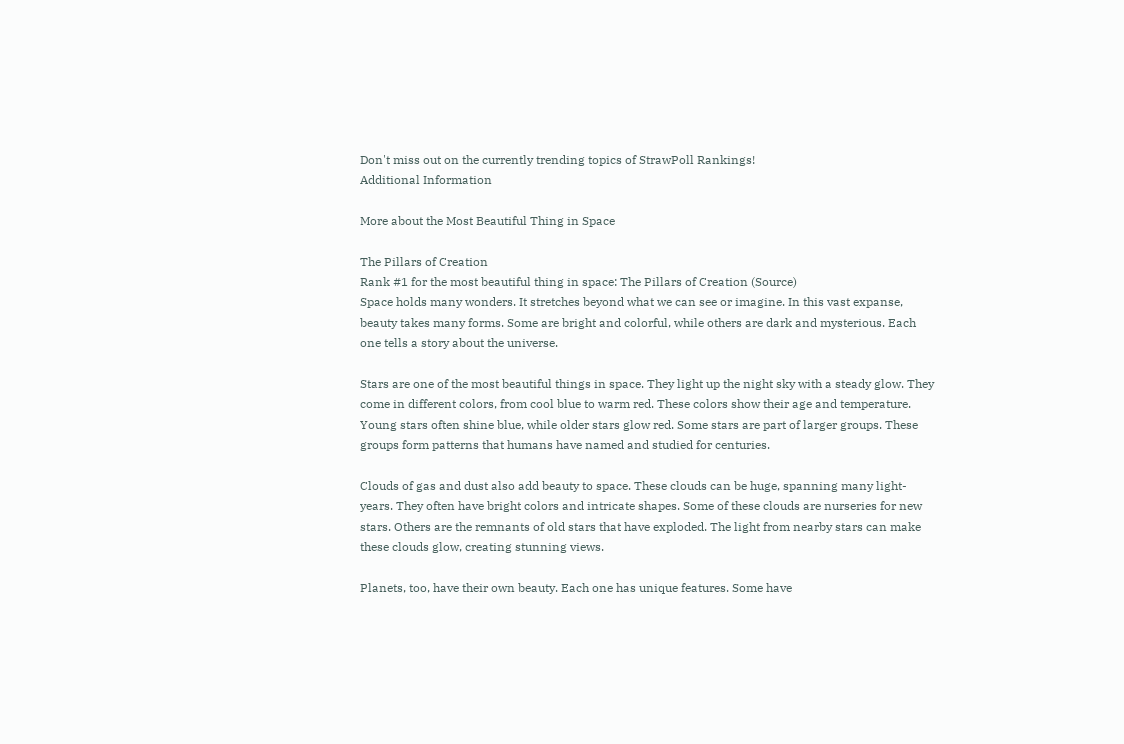Don't miss out on the currently trending topics of StrawPoll Rankings!
Additional Information

More about the Most Beautiful Thing in Space

The Pillars of Creation
Rank #1 for the most beautiful thing in space: The Pillars of Creation (Source)
Space holds many wonders. It stretches beyond what we can see or imagine. In this vast expanse, beauty takes many forms. Some are bright and colorful, while others are dark and mysterious. Each one tells a story about the universe.

Stars are one of the most beautiful things in space. They light up the night sky with a steady glow. They come in different colors, from cool blue to warm red. These colors show their age and temperature. Young stars often shine blue, while older stars glow red. Some stars are part of larger groups. These groups form patterns that humans have named and studied for centuries.

Clouds of gas and dust also add beauty to space. These clouds can be huge, spanning many light-years. They often have bright colors and intricate shapes. Some of these clouds are nurseries for new stars. Others are the remnants of old stars that have exploded. The light from nearby stars can make these clouds glow, creating stunning views.

Planets, too, have their own beauty. Each one has unique features. Some have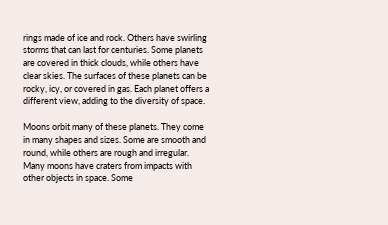rings made of ice and rock. Others have swirling storms that can last for centuries. Some planets are covered in thick clouds, while others have clear skies. The surfaces of these planets can be rocky, icy, or covered in gas. Each planet offers a different view, adding to the diversity of space.

Moons orbit many of these planets. They come in many shapes and sizes. Some are smooth and round, while others are rough and irregular. Many moons have craters from impacts with other objects in space. Some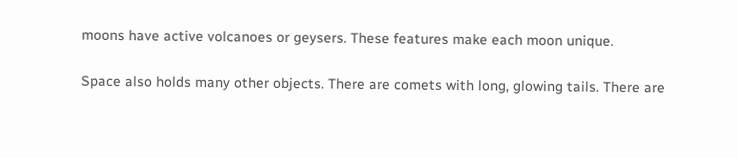moons have active volcanoes or geysers. These features make each moon unique.

Space also holds many other objects. There are comets with long, glowing tails. There are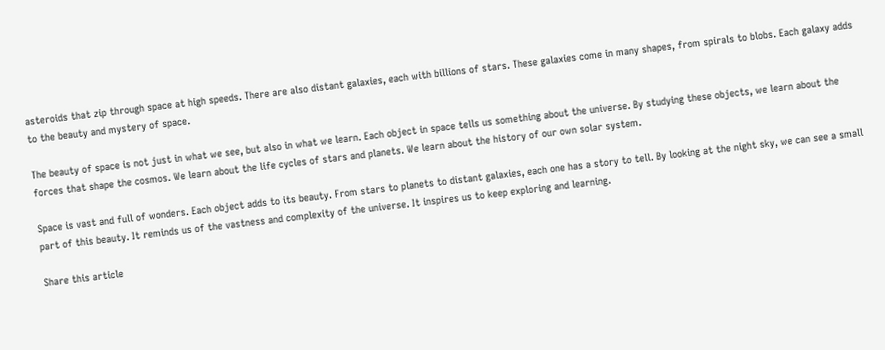asteroids that zip through space at high speeds. There are also distant galaxies, each with billions of stars. These galaxies come in many shapes, from spirals to blobs. Each galaxy adds to the beauty and mystery of space.

The beauty of space is not just in what we see, but also in what we learn. Each object in space tells us something about the universe. By studying these objects, we learn about the forces that shape the cosmos. We learn about the life cycles of stars and planets. We learn about the history of our own solar system.

Space is vast and full of wonders. Each object adds to its beauty. From stars to planets to distant galaxies, each one has a story to tell. By looking at the night sky, we can see a small part of this beauty. It reminds us of the vastness and complexity of the universe. It inspires us to keep exploring and learning.

Share this article